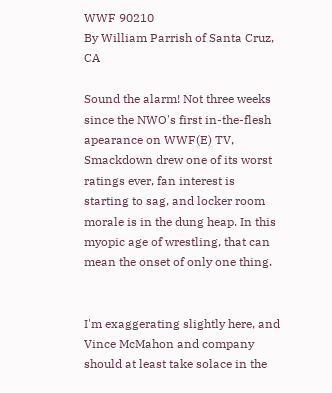WWF 90210
By William Parrish of Santa Cruz, CA

Sound the alarm! Not three weeks since the NWO's first in-the-flesh apearance on WWF(E) TV, Smackdown drew one of its worst ratings ever, fan interest is starting to sag, and locker room morale is in the dung heap. In this myopic age of wrestling, that can mean the onset of only one thing.


I'm exaggerating slightly here, and Vince McMahon and company should at least take solace in the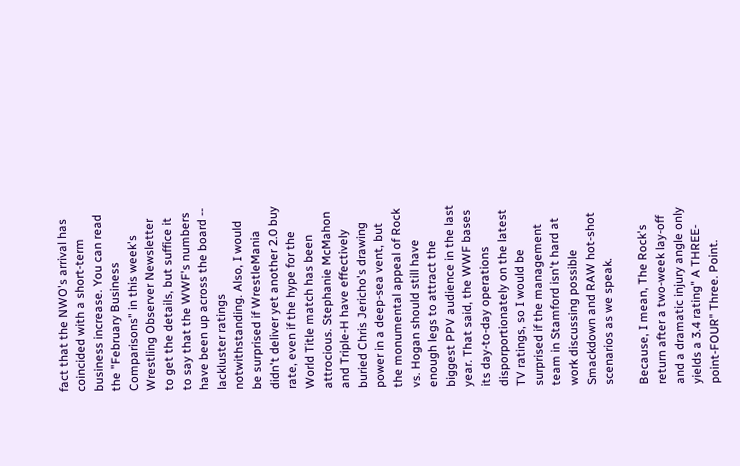fact that the NWO's arrival has coincided with a short-term business increase. You can read the "February Business Comparisons" in this week's Wrestling Observer Newsletter to get the details, but suffice it to say that the WWF's numbers have been up across the board -- lackluster ratings notwithstanding. Also, I would be surprised if WrestleMania didn't deliver yet another 2.0 buy rate, even if the hype for the World Title match has been attrocious. Stephanie McMahon and Triple-H have effectively buried Chris Jericho's drawing power in a deep-sea vent, but the monumental appeal of Rock vs. Hogan should still have enough legs to attract the biggest PPV audience in the last year. That said, the WWF bases its day-to-day operations disporportionately on the latest TV ratings, so I would be surprised if the management team in Stamford isn't hard at work discussing possible Smackdown and RAW hot-shot scenarios as we speak.

Because, I mean, The Rock's return after a two-week lay-off and a dramatic injury angle only yields a 3.4 rating" A THREE-point-FOUR" Three. Point.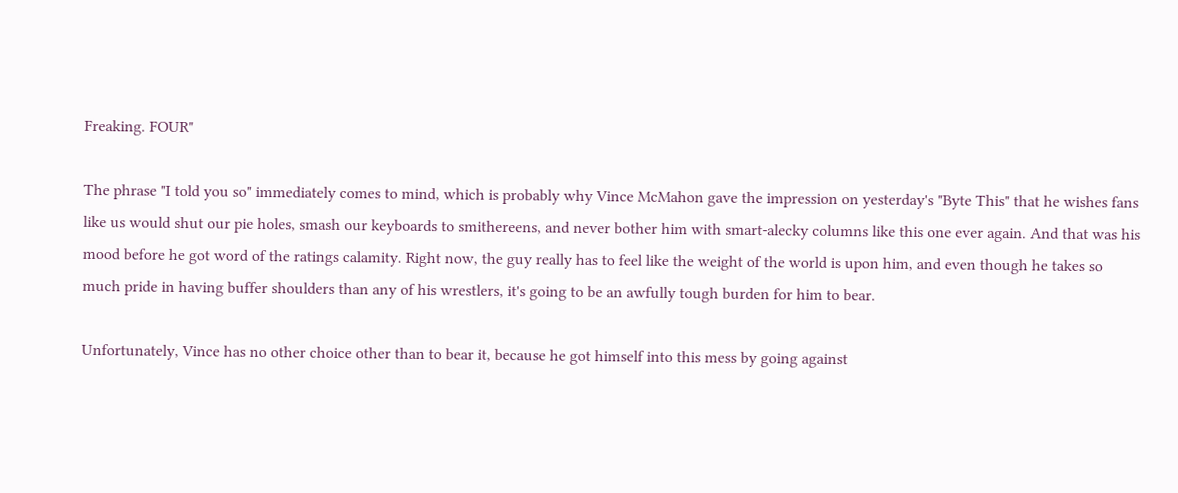Freaking. FOUR"

The phrase "I told you so" immediately comes to mind, which is probably why Vince McMahon gave the impression on yesterday's "Byte This" that he wishes fans like us would shut our pie holes, smash our keyboards to smithereens, and never bother him with smart-alecky columns like this one ever again. And that was his mood before he got word of the ratings calamity. Right now, the guy really has to feel like the weight of the world is upon him, and even though he takes so much pride in having buffer shoulders than any of his wrestlers, it's going to be an awfully tough burden for him to bear.

Unfortunately, Vince has no other choice other than to bear it, because he got himself into this mess by going against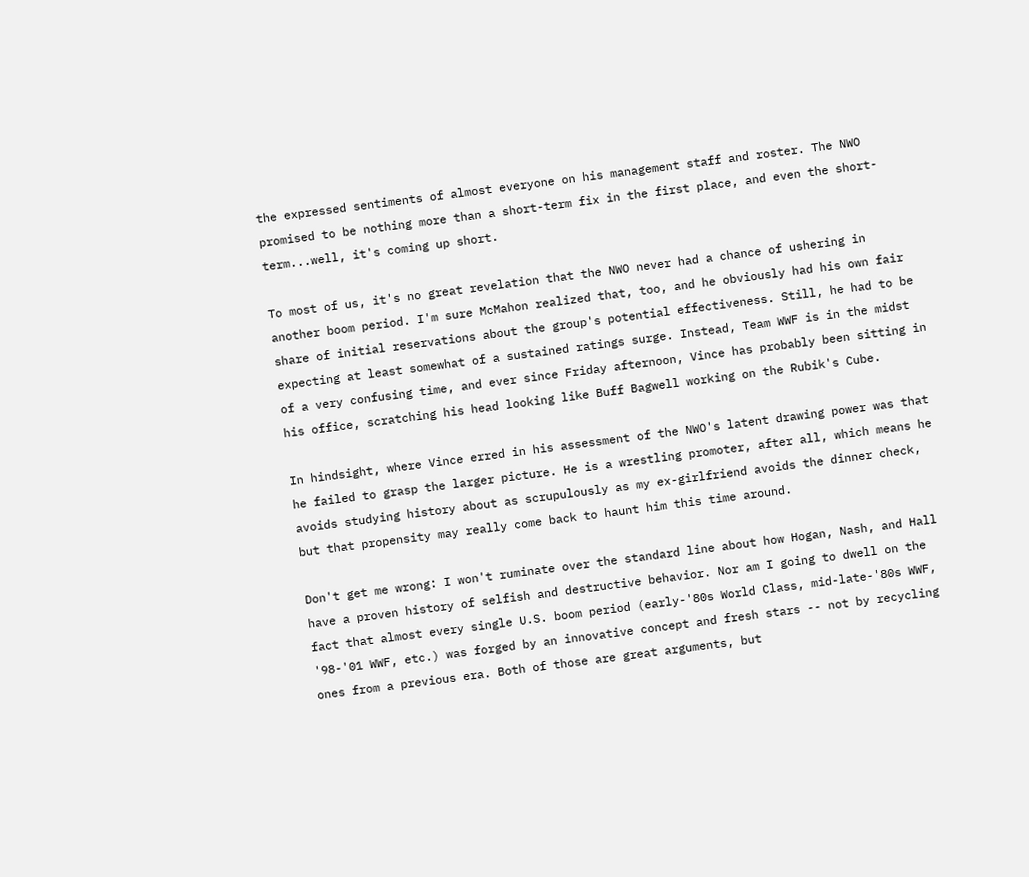the expressed sentiments of almost everyone on his management staff and roster. The NWO promised to be nothing more than a short-term fix in the first place, and even the short-term...well, it's coming up short.

To most of us, it's no great revelation that the NWO never had a chance of ushering in another boom period. I'm sure McMahon realized that, too, and he obviously had his own fair share of initial reservations about the group's potential effectiveness. Still, he had to be expecting at least somewhat of a sustained ratings surge. Instead, Team WWF is in the midst of a very confusing time, and ever since Friday afternoon, Vince has probably been sitting in his office, scratching his head looking like Buff Bagwell working on the Rubik's Cube.

In hindsight, where Vince erred in his assessment of the NWO's latent drawing power was that he failed to grasp the larger picture. He is a wrestling promoter, after all, which means he avoids studying history about as scrupulously as my ex-girlfriend avoids the dinner check, but that propensity may really come back to haunt him this time around.

Don't get me wrong: I won't ruminate over the standard line about how Hogan, Nash, and Hall have a proven history of selfish and destructive behavior. Nor am I going to dwell on the fact that almost every single U.S. boom period (early-'80s World Class, mid-late-'80s WWF, '98-'01 WWF, etc.) was forged by an innovative concept and fresh stars -- not by recycling ones from a previous era. Both of those are great arguments, but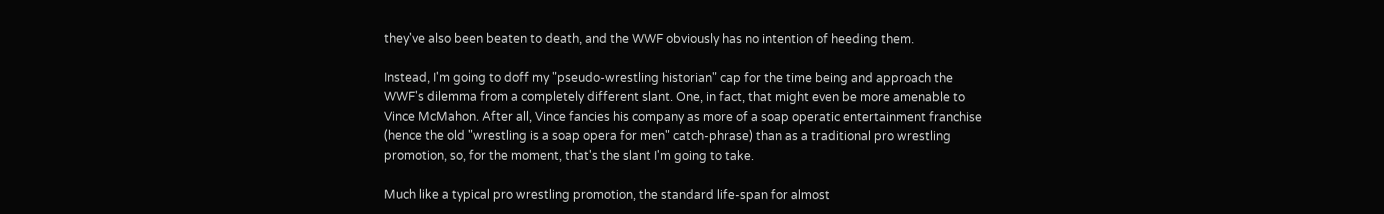they've also been beaten to death, and the WWF obviously has no intention of heeding them.

Instead, I'm going to doff my "pseudo-wrestling historian" cap for the time being and approach the WWF's dilemma from a completely different slant. One, in fact, that might even be more amenable to Vince McMahon. After all, Vince fancies his company as more of a soap operatic entertainment franchise (hence the old "wrestling is a soap opera for men" catch-phrase) than as a traditional pro wrestling promotion, so, for the moment, that's the slant I'm going to take.

Much like a typical pro wrestling promotion, the standard life-span for almost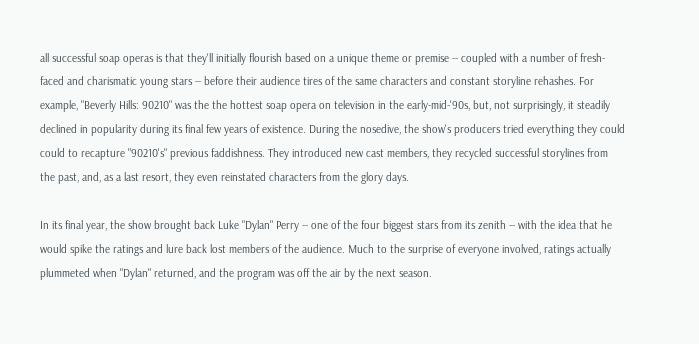all successful soap operas is that they'll initially flourish based on a unique theme or premise -- coupled with a number of fresh-faced and charismatic young stars -- before their audience tires of the same characters and constant storyline rehashes. For example, "Beverly Hills: 90210" was the the hottest soap opera on television in the early-mid-'90s, but, not surprisingly, it steadily declined in popularity during its final few years of existence. During the nosedive, the show's producers tried everything they could could to recapture "90210's" previous faddishness. They introduced new cast members, they recycled successful storylines from the past, and, as a last resort, they even reinstated characters from the glory days.

In its final year, the show brought back Luke "Dylan" Perry -- one of the four biggest stars from its zenith -- with the idea that he would spike the ratings and lure back lost members of the audience. Much to the surprise of everyone involved, ratings actually plummeted when "Dylan" returned, and the program was off the air by the next season.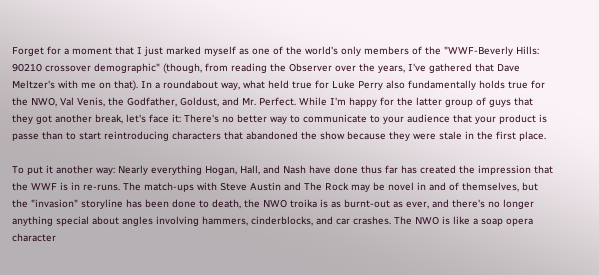Forget for a moment that I just marked myself as one of the world's only members of the "WWF-Beverly Hills: 90210 crossover demographic" (though, from reading the Observer over the years, I've gathered that Dave Meltzer's with me on that). In a roundabout way, what held true for Luke Perry also fundamentally holds true for the NWO, Val Venis, the Godfather, Goldust, and Mr. Perfect. While I'm happy for the latter group of guys that they got another break, let's face it: There's no better way to communicate to your audience that your product is passe than to start reintroducing characters that abandoned the show because they were stale in the first place.

To put it another way: Nearly everything Hogan, Hall, and Nash have done thus far has created the impression that the WWF is in re-runs. The match-ups with Steve Austin and The Rock may be novel in and of themselves, but the "invasion" storyline has been done to death, the NWO troika is as burnt-out as ever, and there's no longer anything special about angles involving hammers, cinderblocks, and car crashes. The NWO is like a soap opera character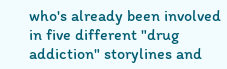who's already been involved in five different "drug addiction" storylines and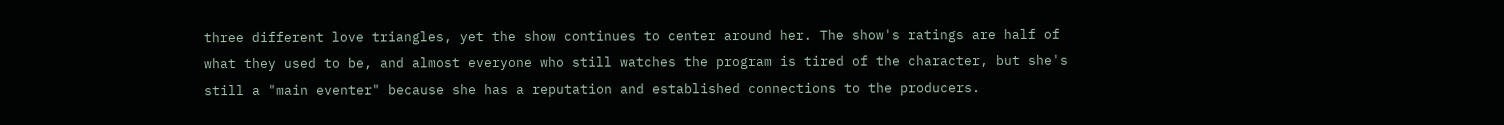three different love triangles, yet the show continues to center around her. The show's ratings are half of what they used to be, and almost everyone who still watches the program is tired of the character, but she's still a "main eventer" because she has a reputation and established connections to the producers.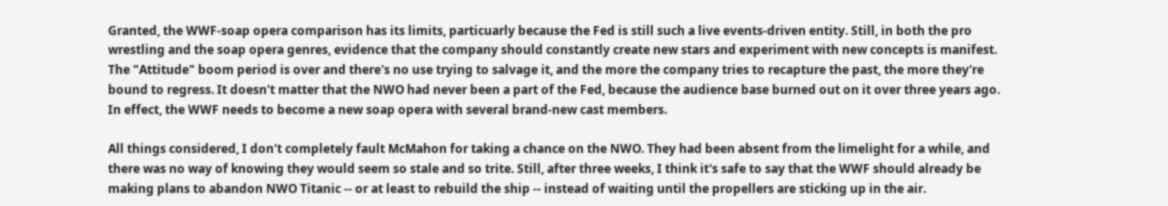Granted, the WWF-soap opera comparison has its limits, particuarly because the Fed is still such a live events-driven entity. Still, in both the pro wrestling and the soap opera genres, evidence that the company should constantly create new stars and experiment with new concepts is manifest. The "Attitude" boom period is over and there's no use trying to salvage it, and the more the company tries to recapture the past, the more they're bound to regress. It doesn't matter that the NWO had never been a part of the Fed, because the audience base burned out on it over three years ago. In effect, the WWF needs to become a new soap opera with several brand-new cast members.

All things considered, I don't completely fault McMahon for taking a chance on the NWO. They had been absent from the limelight for a while, and there was no way of knowing they would seem so stale and so trite. Still, after three weeks, I think it's safe to say that the WWF should already be making plans to abandon NWO Titanic -- or at least to rebuild the ship -- instead of waiting until the propellers are sticking up in the air.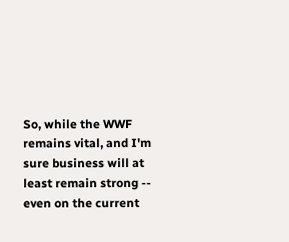So, while the WWF remains vital, and I'm sure business will at least remain strong -- even on the current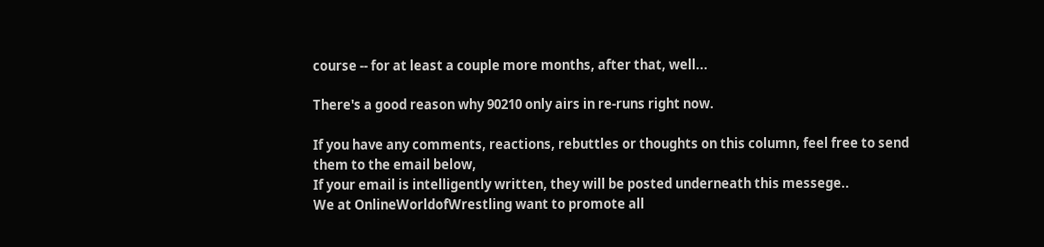course -- for at least a couple more months, after that, well...

There's a good reason why 90210 only airs in re-runs right now.

If you have any comments, reactions, rebuttles or thoughts on this column, feel free to send them to the email below,
If your email is intelligently written, they will be posted underneath this messege..
We at OnlineWorldofWrestling want to promote all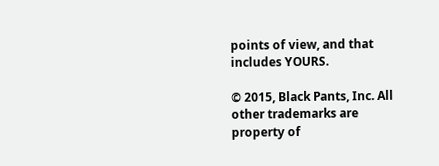points of view, and that includes YOURS.

© 2015, Black Pants, Inc. All other trademarks are property of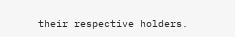their respective holders.